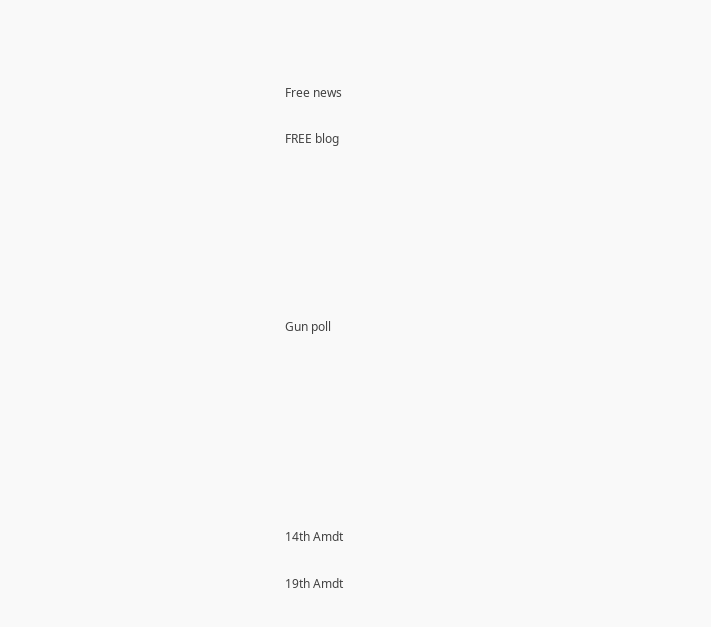Free news

FREE blog







Gun poll








14th Amdt

19th Amdt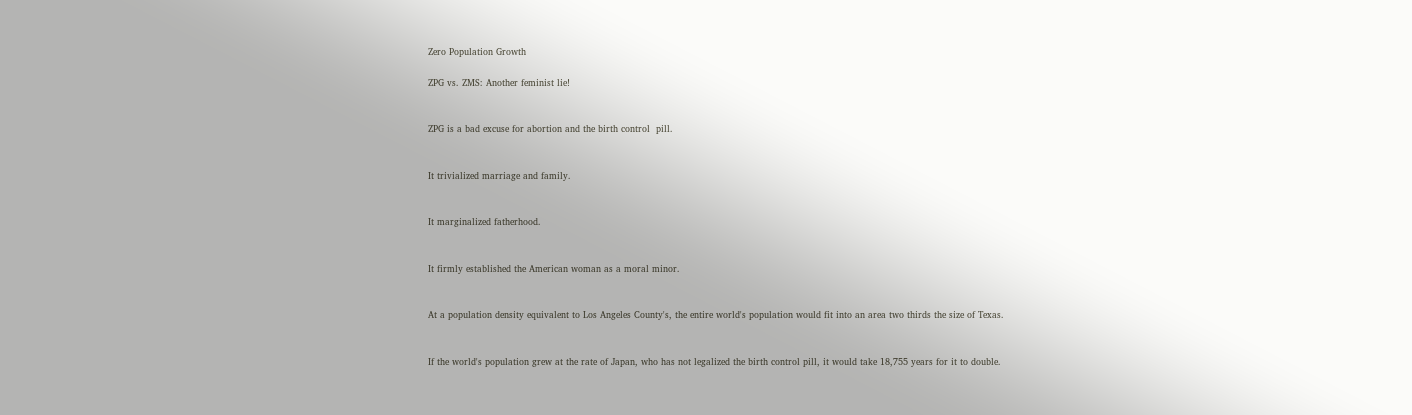Zero Population Growth

ZPG vs. ZMS: Another feminist lie!


ZPG is a bad excuse for abortion and the birth control  pill.


It trivialized marriage and family.


It marginalized fatherhood.


It firmly established the American woman as a moral minor.


At a population density equivalent to Los Angeles County's, the entire world's population would fit into an area two thirds the size of Texas.


If the world's population grew at the rate of Japan, who has not legalized the birth control pill, it would take 18,755 years for it to double.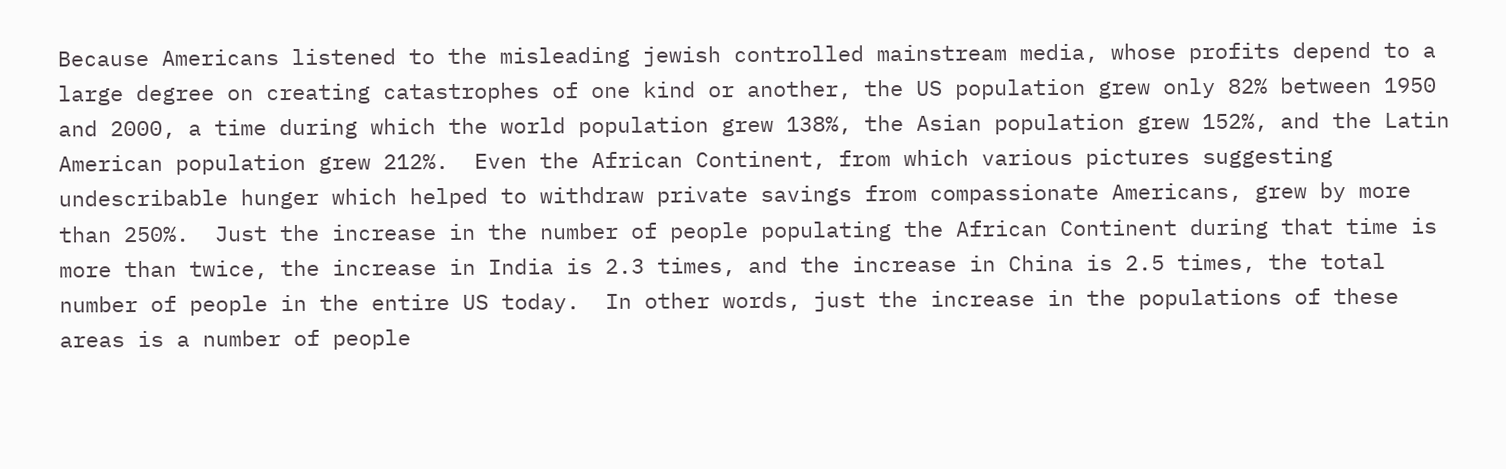Because Americans listened to the misleading jewish controlled mainstream media, whose profits depend to a large degree on creating catastrophes of one kind or another, the US population grew only 82% between 1950 and 2000, a time during which the world population grew 138%, the Asian population grew 152%, and the Latin American population grew 212%.  Even the African Continent, from which various pictures suggesting undescribable hunger which helped to withdraw private savings from compassionate Americans, grew by more than 250%.  Just the increase in the number of people populating the African Continent during that time is more than twice, the increase in India is 2.3 times, and the increase in China is 2.5 times, the total number of people in the entire US today.  In other words, just the increase in the populations of these areas is a number of people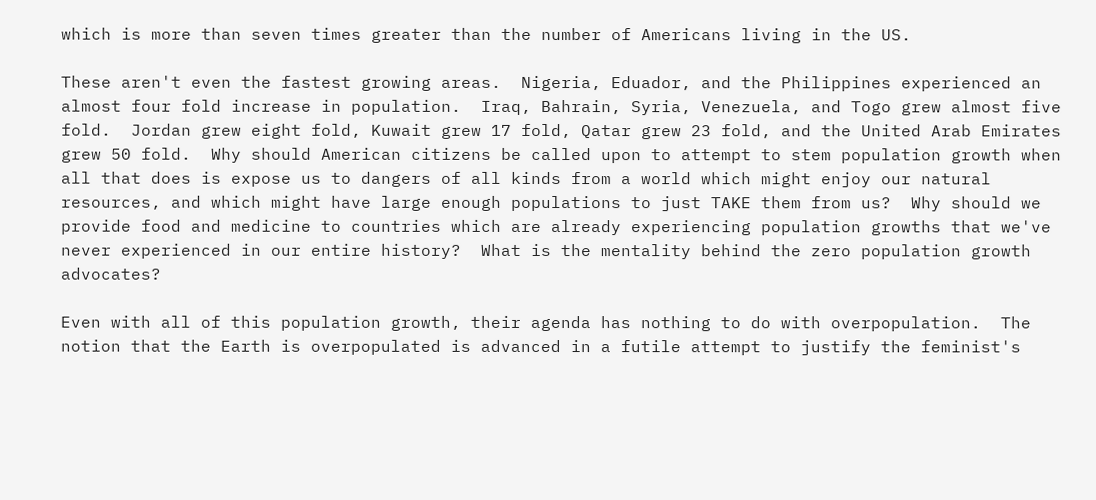which is more than seven times greater than the number of Americans living in the US.

These aren't even the fastest growing areas.  Nigeria, Eduador, and the Philippines experienced an almost four fold increase in population.  Iraq, Bahrain, Syria, Venezuela, and Togo grew almost five fold.  Jordan grew eight fold, Kuwait grew 17 fold, Qatar grew 23 fold, and the United Arab Emirates grew 50 fold.  Why should American citizens be called upon to attempt to stem population growth when all that does is expose us to dangers of all kinds from a world which might enjoy our natural resources, and which might have large enough populations to just TAKE them from us?  Why should we provide food and medicine to countries which are already experiencing population growths that we've never experienced in our entire history?  What is the mentality behind the zero population growth advocates?

Even with all of this population growth, their agenda has nothing to do with overpopulation.  The notion that the Earth is overpopulated is advanced in a futile attempt to justify the feminist's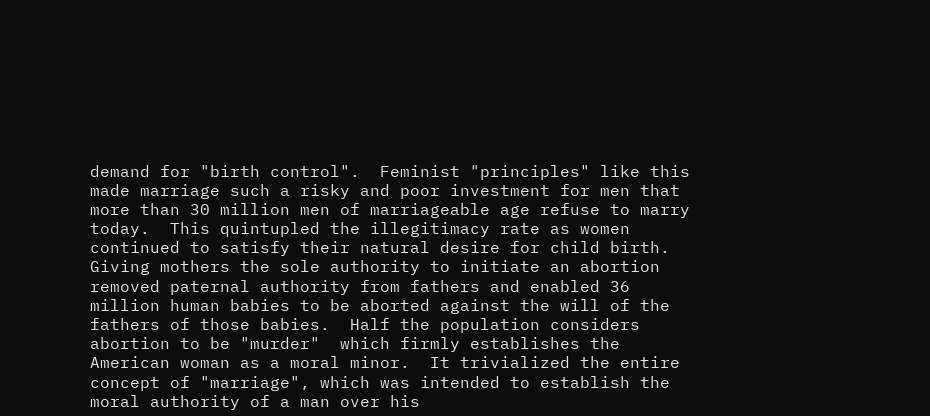demand for "birth control".  Feminist "principles" like this made marriage such a risky and poor investment for men that more than 30 million men of marriageable age refuse to marry today.  This quintupled the illegitimacy rate as women continued to satisfy their natural desire for child birth.  Giving mothers the sole authority to initiate an abortion removed paternal authority from fathers and enabled 36 million human babies to be aborted against the will of the fathers of those babies.  Half the population considers abortion to be "murder"  which firmly establishes the American woman as a moral minor.  It trivialized the entire concept of "marriage", which was intended to establish the moral authority of a man over his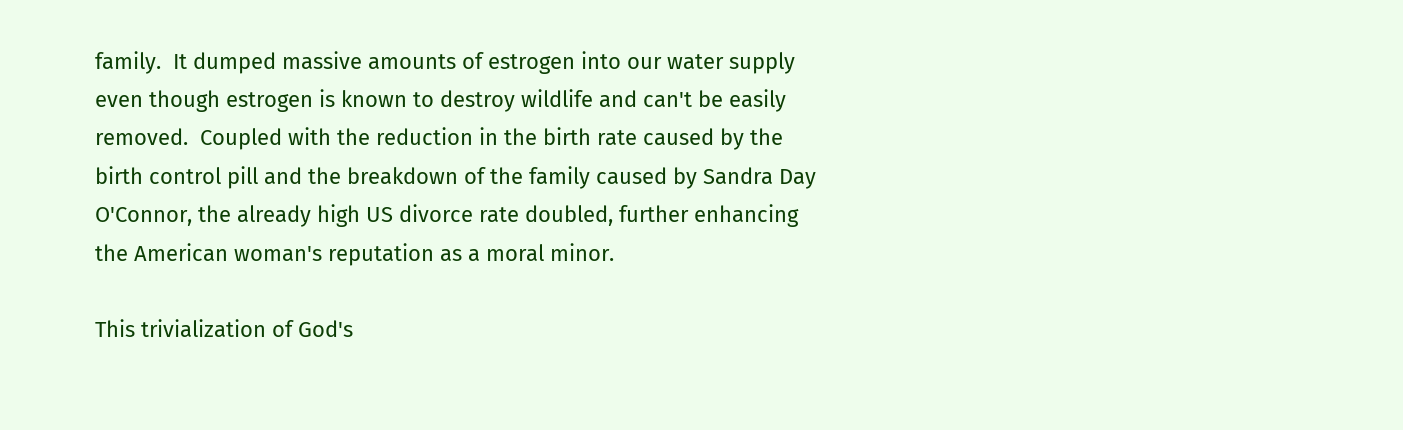family.  It dumped massive amounts of estrogen into our water supply even though estrogen is known to destroy wildlife and can't be easily removed.  Coupled with the reduction in the birth rate caused by the birth control pill and the breakdown of the family caused by Sandra Day O'Connor, the already high US divorce rate doubled, further enhancing the American woman's reputation as a moral minor.

This trivialization of God's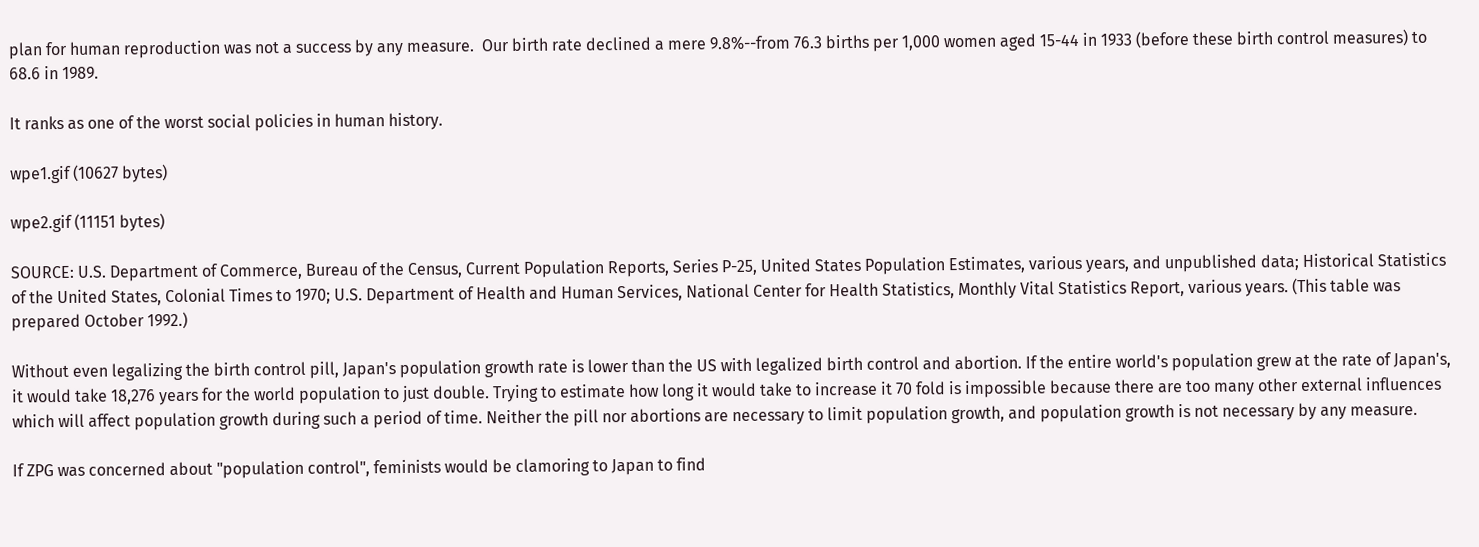plan for human reproduction was not a success by any measure.  Our birth rate declined a mere 9.8%--from 76.3 births per 1,000 women aged 15-44 in 1933 (before these birth control measures) to 68.6 in 1989.

It ranks as one of the worst social policies in human history.

wpe1.gif (10627 bytes)

wpe2.gif (11151 bytes)

SOURCE: U.S. Department of Commerce, Bureau of the Census, Current Population Reports, Series P-25, United States Population Estimates, various years, and unpublished data; Historical Statistics of the United States, Colonial Times to 1970; U.S. Department of Health and Human Services, National Center for Health Statistics, Monthly Vital Statistics Report, various years. (This table was prepared October 1992.)

Without even legalizing the birth control pill, Japan's population growth rate is lower than the US with legalized birth control and abortion. If the entire world's population grew at the rate of Japan's, it would take 18,276 years for the world population to just double. Trying to estimate how long it would take to increase it 70 fold is impossible because there are too many other external influences which will affect population growth during such a period of time. Neither the pill nor abortions are necessary to limit population growth, and population growth is not necessary by any measure.

If ZPG was concerned about "population control", feminists would be clamoring to Japan to find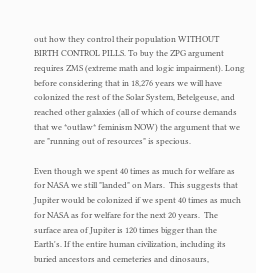out how they control their population WITHOUT BIRTH CONTROL PILLS. To buy the ZPG argument requires ZMS (extreme math and logic impairment). Long before considering that in 18,276 years we will have colonized the rest of the Solar System, Betelgeuse, and reached other galaxies (all of which of course demands that we *outlaw* feminism NOW) the argument that we are "running out of resources" is specious.

Even though we spent 40 times as much for welfare as for NASA we still "landed" on Mars.  This suggests that Jupiter would be colonized if we spent 40 times as much for NASA as for welfare for the next 20 years.  The surface area of Jupiter is 120 times bigger than the Earth's. If the entire human civilization, including its buried ancestors and cemeteries and dinosaurs,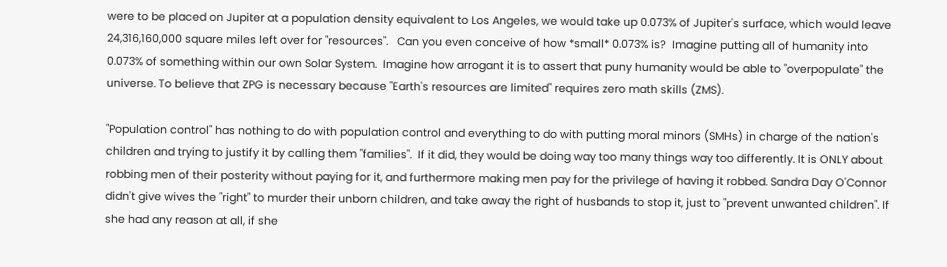were to be placed on Jupiter at a population density equivalent to Los Angeles, we would take up 0.073% of Jupiter's surface, which would leave 24,316,160,000 square miles left over for "resources".   Can you even conceive of how *small* 0.073% is?  Imagine putting all of humanity into 0.073% of something within our own Solar System.  Imagine how arrogant it is to assert that puny humanity would be able to "overpopulate" the universe. To believe that ZPG is necessary because "Earth's resources are limited" requires zero math skills (ZMS).

"Population control" has nothing to do with population control and everything to do with putting moral minors (SMHs) in charge of the nation's children and trying to justify it by calling them "families".  If it did, they would be doing way too many things way too differently. It is ONLY about robbing men of their posterity without paying for it, and furthermore making men pay for the privilege of having it robbed. Sandra Day O'Connor didn't give wives the "right" to murder their unborn children, and take away the right of husbands to stop it, just to "prevent unwanted children". If she had any reason at all, if she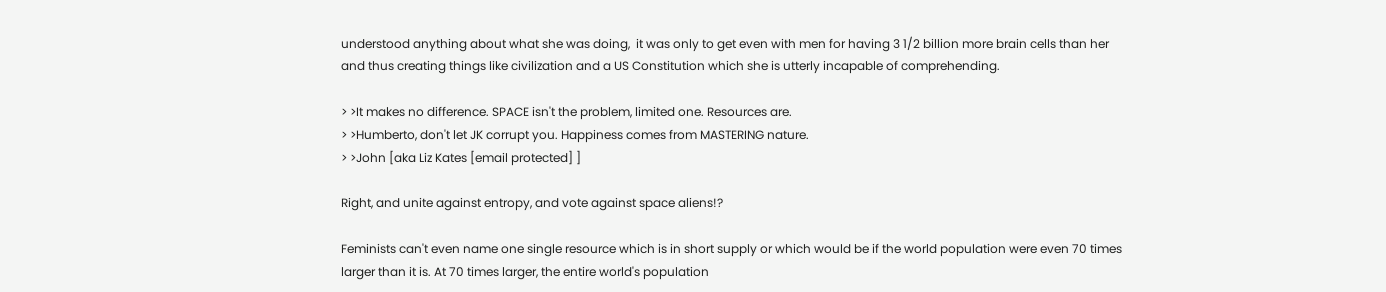understood anything about what she was doing,  it was only to get even with men for having 3 1/2 billion more brain cells than her and thus creating things like civilization and a US Constitution which she is utterly incapable of comprehending.

> >It makes no difference. SPACE isn't the problem, limited one. Resources are.
> >Humberto, don't let JK corrupt you. Happiness comes from MASTERING nature.
> >John [aka Liz Kates [email protected] ]

Right, and unite against entropy, and vote against space aliens!?

Feminists can't even name one single resource which is in short supply or which would be if the world population were even 70 times larger than it is. At 70 times larger, the entire world's population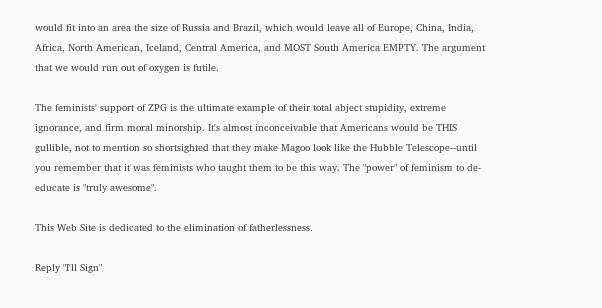would fit into an area the size of Russia and Brazil, which would leave all of Europe, China, India, Africa, North American, Iceland, Central America, and MOST South America EMPTY. The argument that we would run out of oxygen is futile.

The feminists' support of ZPG is the ultimate example of their total abject stupidity, extreme ignorance, and firm moral minorship. It's almost inconceivable that Americans would be THIS gullible, not to mention so shortsighted that they make Magoo look like the Hubble Telescope--until you remember that it was feminists who taught them to be this way. The "power" of feminism to de-educate is "truly awesome".

This Web Site is dedicated to the elimination of fatherlessness.

Reply "I'll Sign"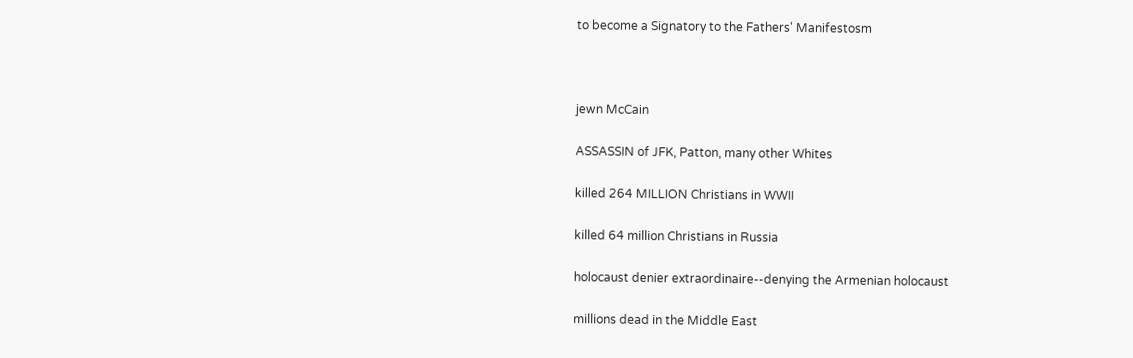to become a Signatory to the Fathers' Manifestosm



jewn McCain

ASSASSIN of JFK, Patton, many other Whites

killed 264 MILLION Christians in WWII

killed 64 million Christians in Russia

holocaust denier extraordinaire--denying the Armenian holocaust

millions dead in the Middle East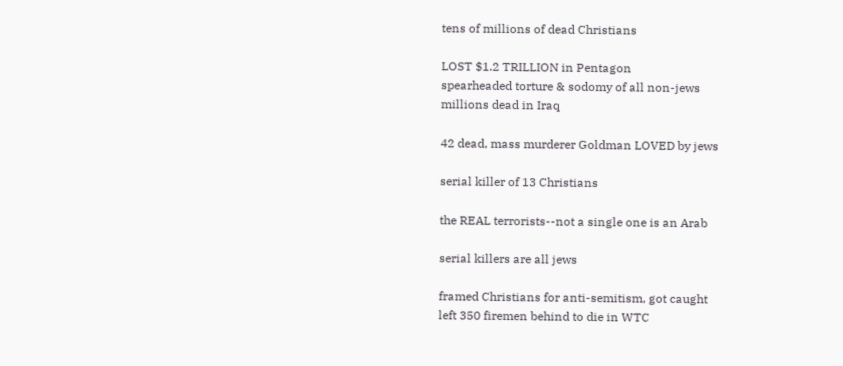tens of millions of dead Christians

LOST $1.2 TRILLION in Pentagon
spearheaded torture & sodomy of all non-jews
millions dead in Iraq

42 dead, mass murderer Goldman LOVED by jews

serial killer of 13 Christians

the REAL terrorists--not a single one is an Arab

serial killers are all jews

framed Christians for anti-semitism, got caught
left 350 firemen behind to die in WTC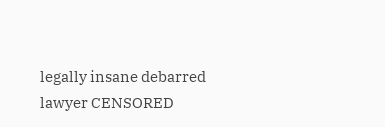legally insane debarred lawyer CENSORED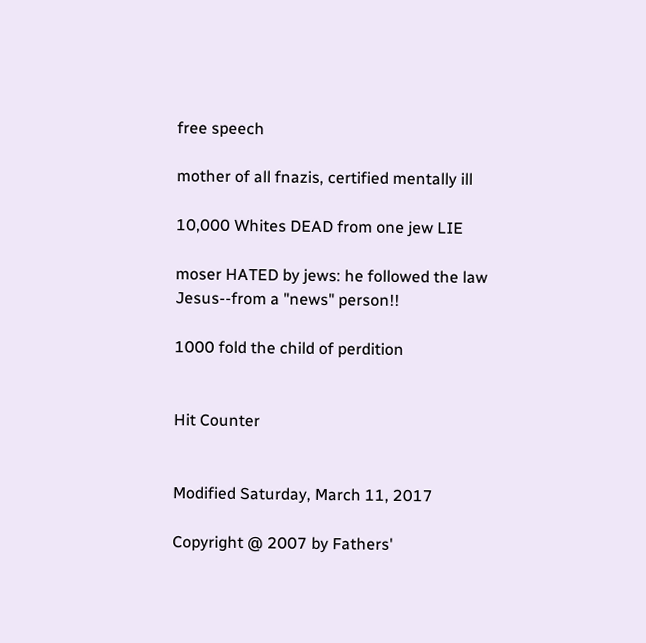free speech

mother of all fnazis, certified mentally ill

10,000 Whites DEAD from one jew LIE

moser HATED by jews: he followed the law Jesus--from a "news" person!!

1000 fold the child of perdition


Hit Counter


Modified Saturday, March 11, 2017

Copyright @ 2007 by Fathers'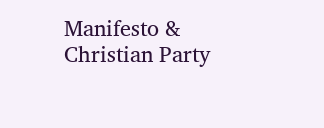Manifesto & Christian Party